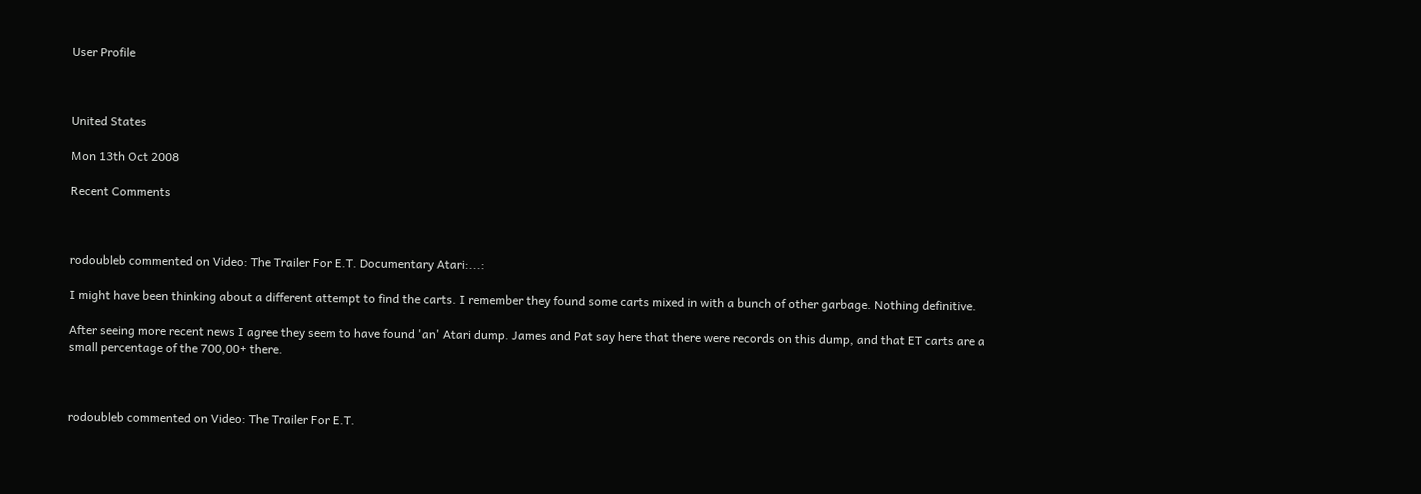User Profile



United States

Mon 13th Oct 2008

Recent Comments



rodoubleb commented on Video: The Trailer For E.T. Documentary Atari:...:

I might have been thinking about a different attempt to find the carts. I remember they found some carts mixed in with a bunch of other garbage. Nothing definitive.

After seeing more recent news I agree they seem to have found 'an' Atari dump. James and Pat say here that there were records on this dump, and that ET carts are a small percentage of the 700,00+ there.



rodoubleb commented on Video: The Trailer For E.T.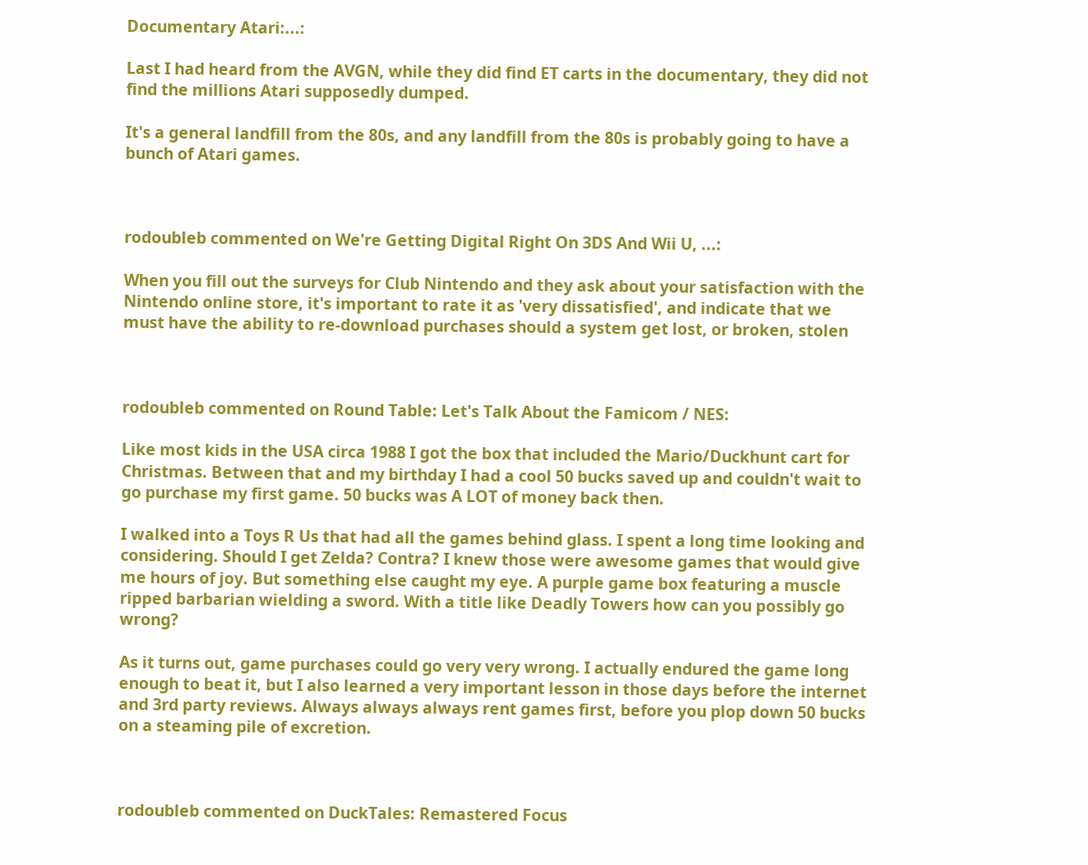Documentary Atari:...:

Last I had heard from the AVGN, while they did find ET carts in the documentary, they did not find the millions Atari supposedly dumped.

It's a general landfill from the 80s, and any landfill from the 80s is probably going to have a bunch of Atari games.



rodoubleb commented on We're Getting Digital Right On 3DS And Wii U, ...:

When you fill out the surveys for Club Nintendo and they ask about your satisfaction with the Nintendo online store, it's important to rate it as 'very dissatisfied', and indicate that we must have the ability to re-download purchases should a system get lost, or broken, stolen



rodoubleb commented on Round Table: Let's Talk About the Famicom / NES:

Like most kids in the USA circa 1988 I got the box that included the Mario/Duckhunt cart for Christmas. Between that and my birthday I had a cool 50 bucks saved up and couldn't wait to go purchase my first game. 50 bucks was A LOT of money back then.

I walked into a Toys R Us that had all the games behind glass. I spent a long time looking and considering. Should I get Zelda? Contra? I knew those were awesome games that would give me hours of joy. But something else caught my eye. A purple game box featuring a muscle ripped barbarian wielding a sword. With a title like Deadly Towers how can you possibly go wrong?

As it turns out, game purchases could go very very wrong. I actually endured the game long enough to beat it, but I also learned a very important lesson in those days before the internet and 3rd party reviews. Always always always rent games first, before you plop down 50 bucks on a steaming pile of excretion.



rodoubleb commented on DuckTales: Remastered Focus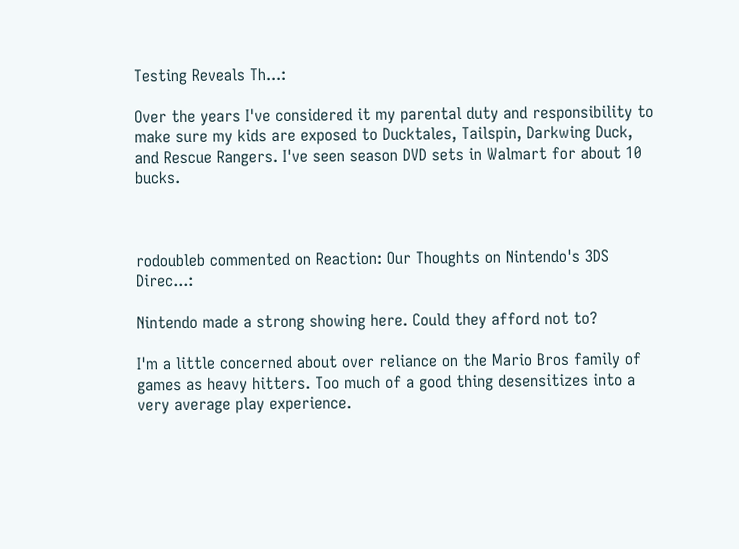Testing Reveals Th...:

Over the years I've considered it my parental duty and responsibility to make sure my kids are exposed to Ducktales, Tailspin, Darkwing Duck, and Rescue Rangers. I've seen season DVD sets in Walmart for about 10 bucks.



rodoubleb commented on Reaction: Our Thoughts on Nintendo's 3DS Direc...:

Nintendo made a strong showing here. Could they afford not to?

I'm a little concerned about over reliance on the Mario Bros family of games as heavy hitters. Too much of a good thing desensitizes into a very average play experience.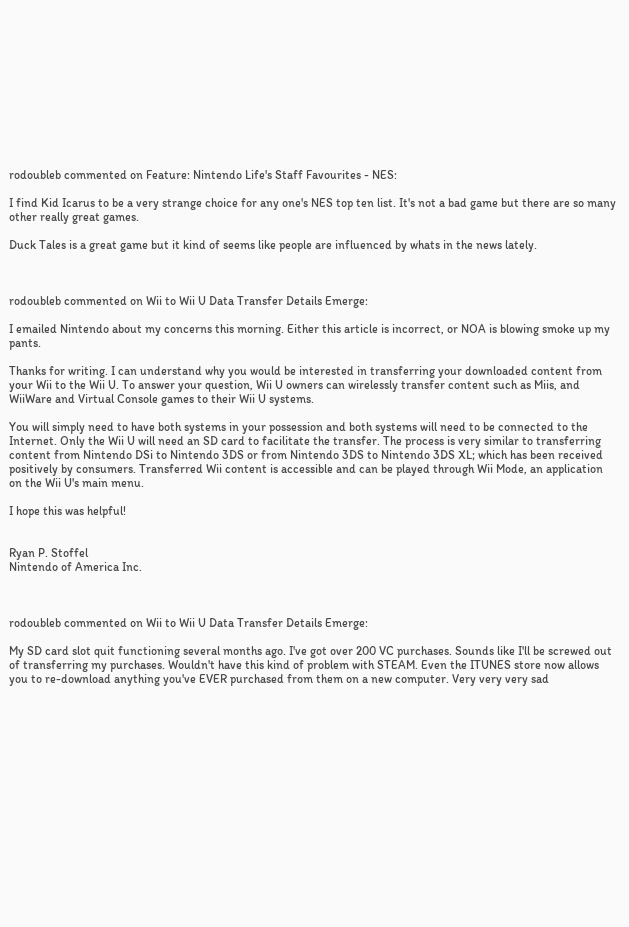rodoubleb commented on Feature: Nintendo Life's Staff Favourites - NES:

I find Kid Icarus to be a very strange choice for any one's NES top ten list. It's not a bad game but there are so many other really great games.

Duck Tales is a great game but it kind of seems like people are influenced by whats in the news lately.



rodoubleb commented on Wii to Wii U Data Transfer Details Emerge:

I emailed Nintendo about my concerns this morning. Either this article is incorrect, or NOA is blowing smoke up my pants.

Thanks for writing. I can understand why you would be interested in transferring your downloaded content from your Wii to the Wii U. To answer your question, Wii U owners can wirelessly transfer content such as Miis, and WiiWare and Virtual Console games to their Wii U systems.

You will simply need to have both systems in your possession and both systems will need to be connected to the Internet. Only the Wii U will need an SD card to facilitate the transfer. The process is very similar to transferring content from Nintendo DSi to Nintendo 3DS or from Nintendo 3DS to Nintendo 3DS XL; which has been received positively by consumers. Transferred Wii content is accessible and can be played through Wii Mode, an application on the Wii U's main menu.

I hope this was helpful!


Ryan P. Stoffel
Nintendo of America Inc.



rodoubleb commented on Wii to Wii U Data Transfer Details Emerge:

My SD card slot quit functioning several months ago. I've got over 200 VC purchases. Sounds like I'll be screwed out of transferring my purchases. Wouldn't have this kind of problem with STEAM. Even the ITUNES store now allows you to re-download anything you've EVER purchased from them on a new computer. Very very very sad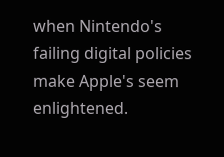when Nintendo's failing digital policies make Apple's seem enlightened.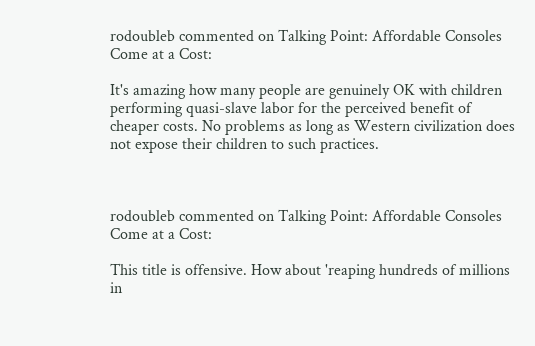rodoubleb commented on Talking Point: Affordable Consoles Come at a Cost:

It's amazing how many people are genuinely OK with children performing quasi-slave labor for the perceived benefit of cheaper costs. No problems as long as Western civilization does not expose their children to such practices.



rodoubleb commented on Talking Point: Affordable Consoles Come at a Cost:

This title is offensive. How about 'reaping hundreds of millions in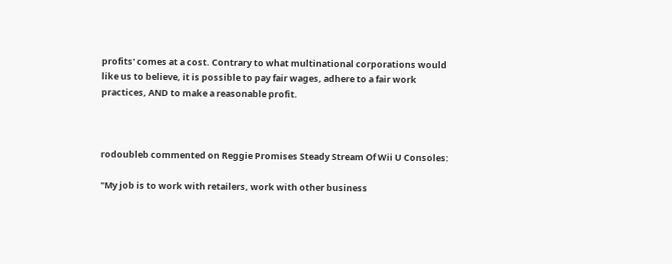profits' comes at a cost. Contrary to what multinational corporations would like us to believe, it is possible to pay fair wages, adhere to a fair work practices, AND to make a reasonable profit.



rodoubleb commented on Reggie Promises Steady Stream Of Wii U Consoles:

"My job is to work with retailers, work with other business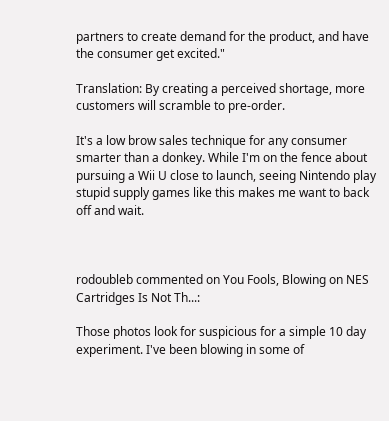partners to create demand for the product, and have the consumer get excited."

Translation: By creating a perceived shortage, more customers will scramble to pre-order.

It's a low brow sales technique for any consumer smarter than a donkey. While I'm on the fence about pursuing a Wii U close to launch, seeing Nintendo play stupid supply games like this makes me want to back off and wait.



rodoubleb commented on You Fools, Blowing on NES Cartridges Is Not Th...:

Those photos look for suspicious for a simple 10 day experiment. I've been blowing in some of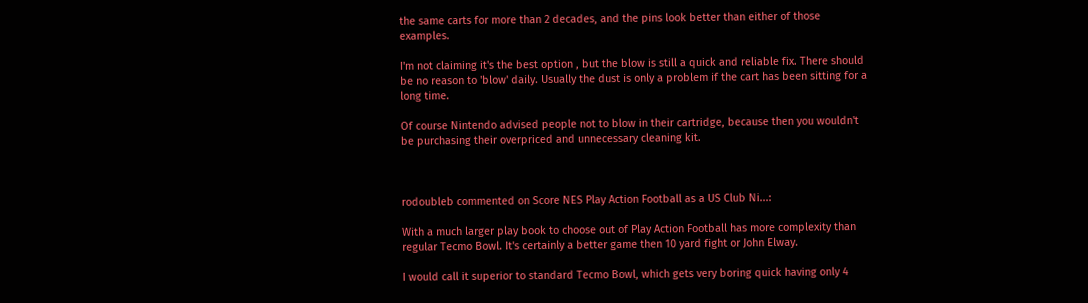the same carts for more than 2 decades, and the pins look better than either of those examples.

I'm not claiming it's the best option , but the blow is still a quick and reliable fix. There should be no reason to 'blow' daily. Usually the dust is only a problem if the cart has been sitting for a long time.

Of course Nintendo advised people not to blow in their cartridge, because then you wouldn't be purchasing their overpriced and unnecessary cleaning kit.



rodoubleb commented on Score NES Play Action Football as a US Club Ni...:

With a much larger play book to choose out of Play Action Football has more complexity than regular Tecmo Bowl. It's certainly a better game then 10 yard fight or John Elway.

I would call it superior to standard Tecmo Bowl, which gets very boring quick having only 4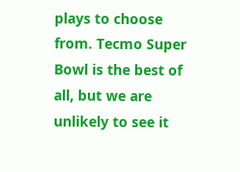plays to choose from. Tecmo Super Bowl is the best of all, but we are unlikely to see it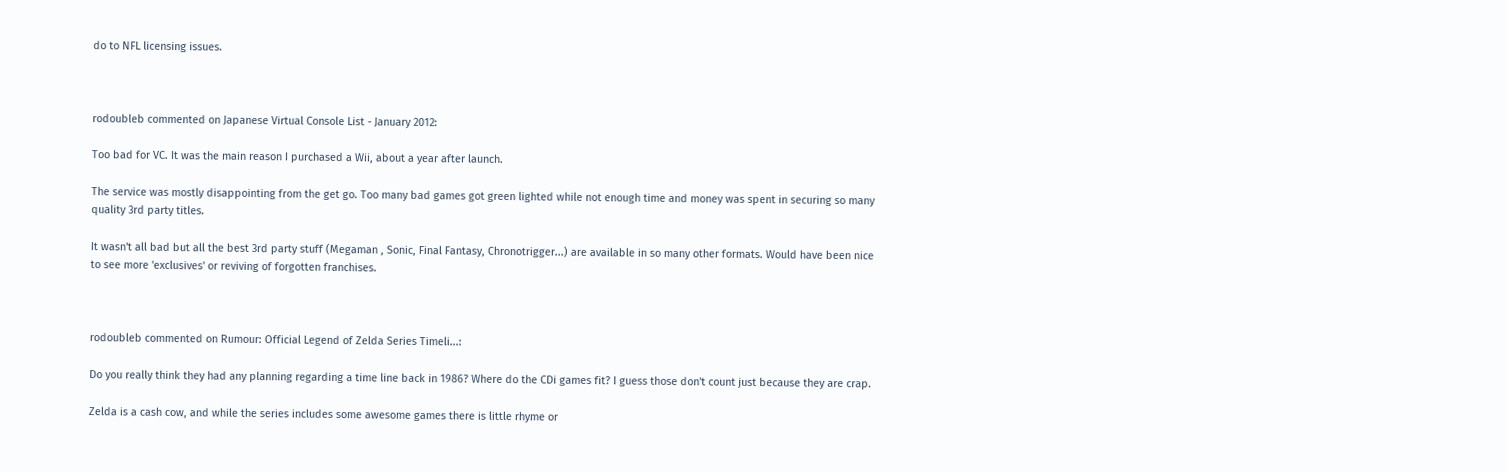do to NFL licensing issues.



rodoubleb commented on Japanese Virtual Console List - January 2012:

Too bad for VC. It was the main reason I purchased a Wii, about a year after launch.

The service was mostly disappointing from the get go. Too many bad games got green lighted while not enough time and money was spent in securing so many quality 3rd party titles.

It wasn't all bad but all the best 3rd party stuff (Megaman , Sonic, Final Fantasy, Chronotrigger...) are available in so many other formats. Would have been nice to see more 'exclusives' or reviving of forgotten franchises.



rodoubleb commented on Rumour: Official Legend of Zelda Series Timeli...:

Do you really think they had any planning regarding a time line back in 1986? Where do the CDi games fit? I guess those don't count just because they are crap.

Zelda is a cash cow, and while the series includes some awesome games there is little rhyme or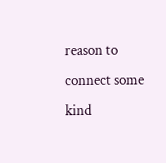reason to connect some kind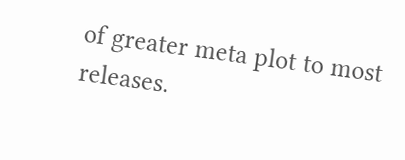of greater meta plot to most releases.